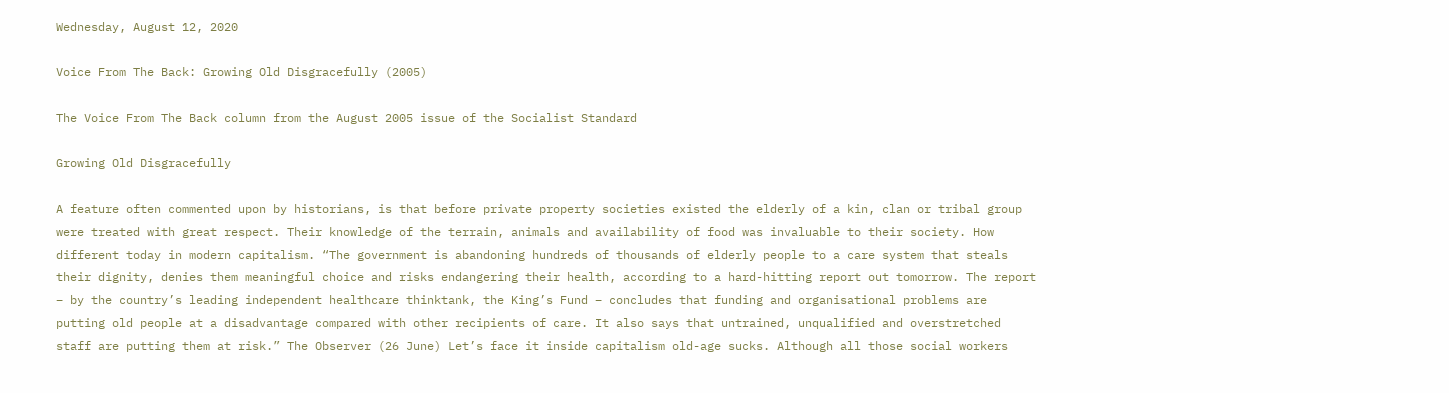Wednesday, August 12, 2020

Voice From The Back: Growing Old Disgracefully (2005)

The Voice From The Back column from the August 2005 issue of the Socialist Standard

Growing Old Disgracefully

A feature often commented upon by historians, is that before private property societies existed the elderly of a kin, clan or tribal group were treated with great respect. Their knowledge of the terrain, animals and availability of food was invaluable to their society. How different today in modern capitalism. “The government is abandoning hundreds of thousands of elderly people to a care system that steals their dignity, denies them meaningful choice and risks endangering their health, according to a hard-hitting report out tomorrow. The report – by the country’s leading independent healthcare thinktank, the King’s Fund – concludes that funding and organisational problems are putting old people at a disadvantage compared with other recipients of care. It also says that untrained, unqualified and overstretched staff are putting them at risk.” The Observer (26 June) Let’s face it inside capitalism old-age sucks. Although all those social workers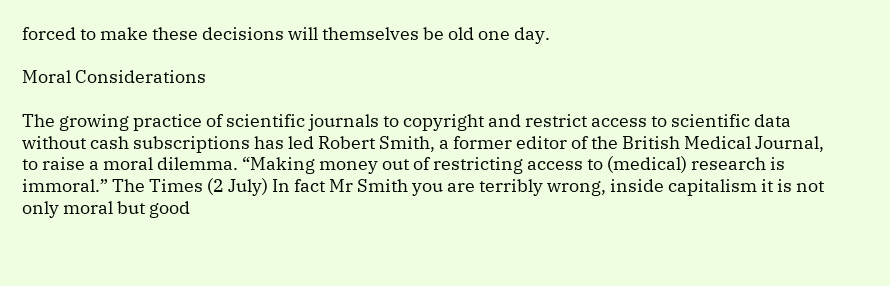forced to make these decisions will themselves be old one day.

Moral Considerations

The growing practice of scientific journals to copyright and restrict access to scientific data without cash subscriptions has led Robert Smith, a former editor of the British Medical Journal, to raise a moral dilemma. “Making money out of restricting access to (medical) research is immoral.” The Times (2 July) In fact Mr Smith you are terribly wrong, inside capitalism it is not only moral but good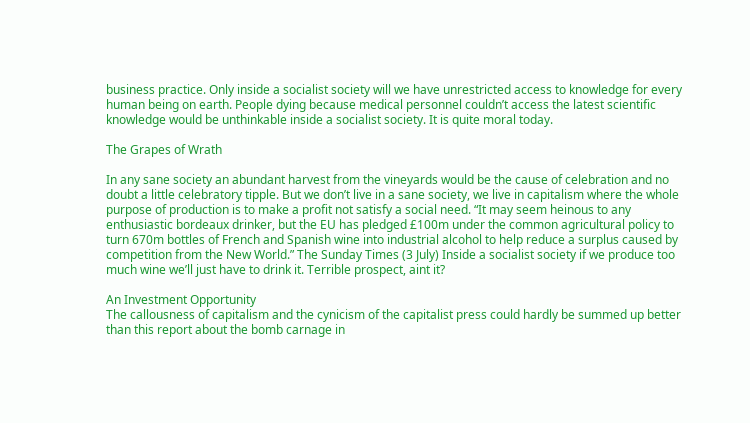business practice. Only inside a socialist society will we have unrestricted access to knowledge for every human being on earth. People dying because medical personnel couldn’t access the latest scientific knowledge would be unthinkable inside a socialist society. It is quite moral today.

The Grapes of Wrath

In any sane society an abundant harvest from the vineyards would be the cause of celebration and no doubt a little celebratory tipple. But we don’t live in a sane society, we live in capitalism where the whole purpose of production is to make a profit not satisfy a social need. “It may seem heinous to any enthusiastic bordeaux drinker, but the EU has pledged £100m under the common agricultural policy to turn 670m bottles of French and Spanish wine into industrial alcohol to help reduce a surplus caused by competition from the New World.” The Sunday Times (3 July) Inside a socialist society if we produce too much wine we’ll just have to drink it. Terrible prospect, aint it?

An Investment Opportunity
The callousness of capitalism and the cynicism of the capitalist press could hardly be summed up better than this report about the bomb carnage in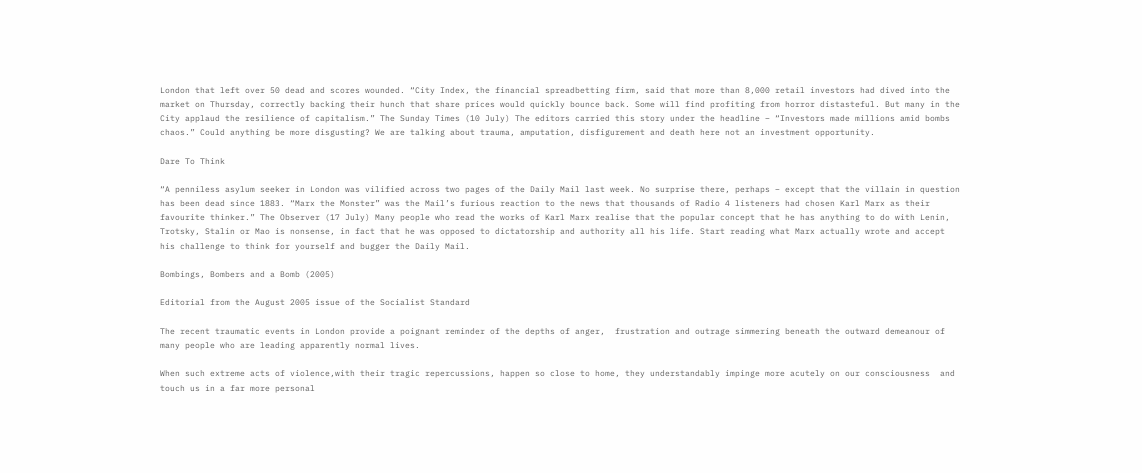London that left over 50 dead and scores wounded. “City Index, the financial spreadbetting firm, said that more than 8,000 retail investors had dived into the market on Thursday, correctly backing their hunch that share prices would quickly bounce back. Some will find profiting from horror distasteful. But many in the City applaud the resilience of capitalism.” The Sunday Times (10 July) The editors carried this story under the headline – “Investors made millions amid bombs chaos.” Could anything be more disgusting? We are talking about trauma, amputation, disfigurement and death here not an investment opportunity.

Dare To Think

“A penniless asylum seeker in London was vilified across two pages of the Daily Mail last week. No surprise there, perhaps – except that the villain in question has been dead since 1883. “Marx the Monster” was the Mail’s furious reaction to the news that thousands of Radio 4 listeners had chosen Karl Marx as their favourite thinker.” The Observer (17 July) Many people who read the works of Karl Marx realise that the popular concept that he has anything to do with Lenin, Trotsky, Stalin or Mao is nonsense, in fact that he was opposed to dictatorship and authority all his life. Start reading what Marx actually wrote and accept his challenge to think for yourself and bugger the Daily Mail.

Bombings, Bombers and a Bomb (2005)

Editorial from the August 2005 issue of the Socialist Standard

The recent traumatic events in London provide a poignant reminder of the depths of anger,  frustration and outrage simmering beneath the outward demeanour of many people who are leading apparently normal lives.

When such extreme acts of violence,with their tragic repercussions, happen so close to home, they understandably impinge more acutely on our consciousness  and touch us in a far more personal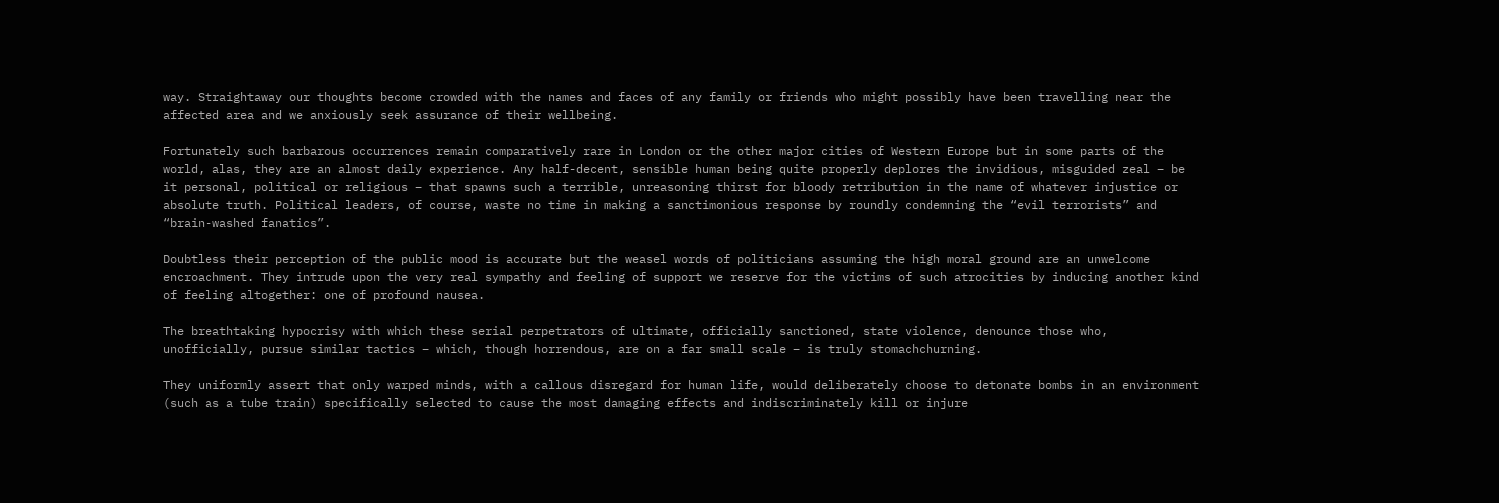way. Straightaway our thoughts become crowded with the names and faces of any family or friends who might possibly have been travelling near the affected area and we anxiously seek assurance of their wellbeing.

Fortunately such barbarous occurrences remain comparatively rare in London or the other major cities of Western Europe but in some parts of the world, alas, they are an almost daily experience. Any half-decent, sensible human being quite properly deplores the invidious, misguided zeal – be it personal, political or religious – that spawns such a terrible, unreasoning thirst for bloody retribution in the name of whatever injustice or absolute truth. Political leaders, of course, waste no time in making a sanctimonious response by roundly condemning the “evil terrorists” and “brain-washed fanatics”.

Doubtless their perception of the public mood is accurate but the weasel words of politicians assuming the high moral ground are an unwelcome encroachment. They intrude upon the very real sympathy and feeling of support we reserve for the victims of such atrocities by inducing another kind of feeling altogether: one of profound nausea.

The breathtaking hypocrisy with which these serial perpetrators of ultimate, officially sanctioned, state violence, denounce those who, unofficially, pursue similar tactics – which, though horrendous, are on a far small scale – is truly stomachchurning.

They uniformly assert that only warped minds, with a callous disregard for human life, would deliberately choose to detonate bombs in an environment (such as a tube train) specifically selected to cause the most damaging effects and indiscriminately kill or injure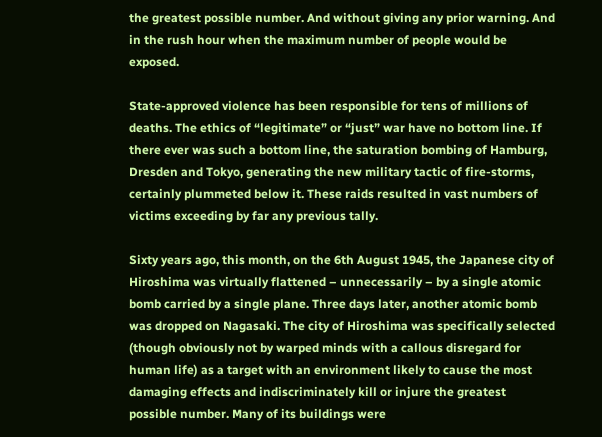the greatest possible number. And without giving any prior warning. And in the rush hour when the maximum number of people would be exposed.

State-approved violence has been responsible for tens of millions of deaths. The ethics of “legitimate” or “just” war have no bottom line. If there ever was such a bottom line, the saturation bombing of Hamburg, Dresden and Tokyo, generating the new military tactic of fire-storms, certainly plummeted below it. These raids resulted in vast numbers of victims exceeding by far any previous tally.

Sixty years ago, this month, on the 6th August 1945, the Japanese city of Hiroshima was virtually flattened – unnecessarily – by a single atomic bomb carried by a single plane. Three days later, another atomic bomb was dropped on Nagasaki. The city of Hiroshima was specifically selected (though obviously not by warped minds with a callous disregard for human life) as a target with an environment likely to cause the most damaging effects and indiscriminately kill or injure the greatest possible number. Many of its buildings were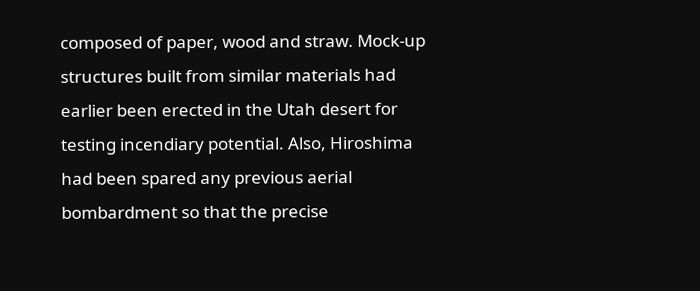composed of paper, wood and straw. Mock-up structures built from similar materials had earlier been erected in the Utah desert for testing incendiary potential. Also, Hiroshima had been spared any previous aerial bombardment so that the precise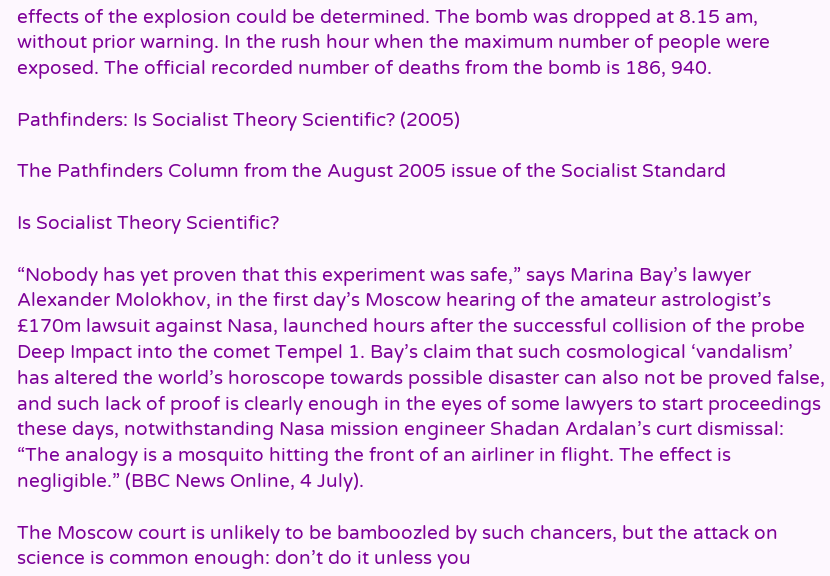effects of the explosion could be determined. The bomb was dropped at 8.15 am, without prior warning. In the rush hour when the maximum number of people were exposed. The official recorded number of deaths from the bomb is 186, 940.

Pathfinders: Is Socialist Theory Scientific? (2005)

The Pathfinders Column from the August 2005 issue of the Socialist Standard

Is Socialist Theory Scientific?

“Nobody has yet proven that this experiment was safe,” says Marina Bay’s lawyer Alexander Molokhov, in the first day’s Moscow hearing of the amateur astrologist’s £170m lawsuit against Nasa, launched hours after the successful collision of the probe Deep Impact into the comet Tempel 1. Bay’s claim that such cosmological ‘vandalism’ has altered the world’s horoscope towards possible disaster can also not be proved false, and such lack of proof is clearly enough in the eyes of some lawyers to start proceedings these days, notwithstanding Nasa mission engineer Shadan Ardalan’s curt dismissal: “The analogy is a mosquito hitting the front of an airliner in flight. The effect is negligible.” (BBC News Online, 4 July).

The Moscow court is unlikely to be bamboozled by such chancers, but the attack on science is common enough: don’t do it unless you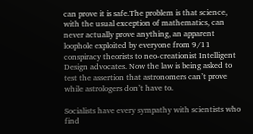can prove it is safe.The problem is that science, with the usual exception of mathematics, can never actually prove anything, an apparent loophole exploited by everyone from 9/11 conspiracy theorists to neo-creationist Intelligent Design advocates. Now the law is being asked to test the assertion that astronomers can’t prove while astrologers don’t have to.

Socialists have every sympathy with scientists who find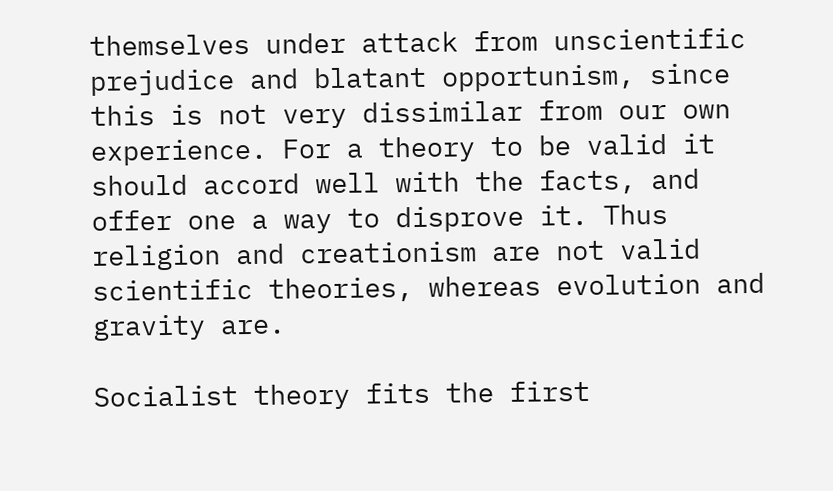themselves under attack from unscientific prejudice and blatant opportunism, since this is not very dissimilar from our own experience. For a theory to be valid it should accord well with the facts, and offer one a way to disprove it. Thus religion and creationism are not valid scientific theories, whereas evolution and gravity are.

Socialist theory fits the first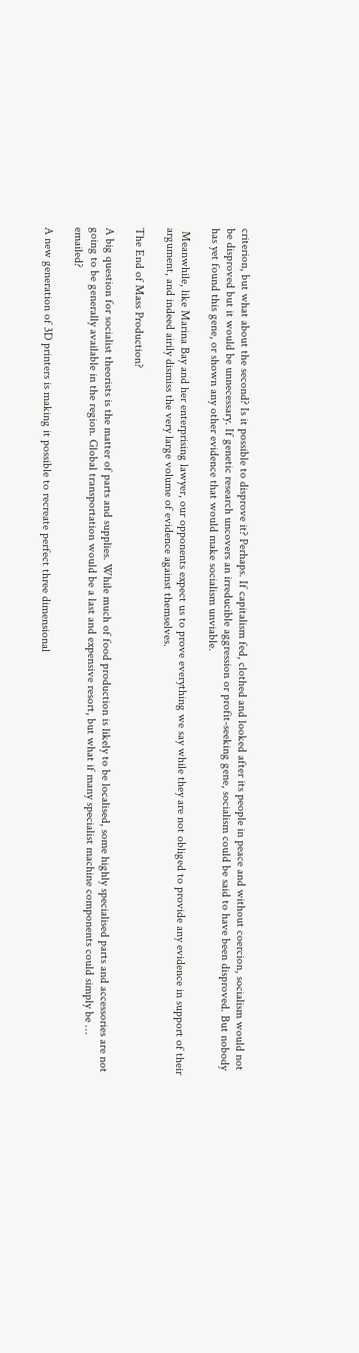criterion, but what about the second? Is it possible to disprove it? Perhaps. If capitalism fed, clothed and looked after its people in peace and without coercion, socialism would not be disproved but it would be unnecessary. If genetic research uncovers an irreducible aggression or profit-seeking gene, socialism could be said to have been disproved. But nobody has yet found this gene, or shown any other evidence that would make socialism unviable.

 Meanwhile, like Marina Bay and her enterprising lawyer, our opponents expect us to prove everything we say while they are not obliged to provide any evidence in support of their argument, and indeed airily dismiss the very large volume of evidence against themselves.

The End of Mass Production?

A big question for socialist theorists is the matter of parts and supplies. While much of food production is likely to be localised, some highly specialised parts and accessories are not going to be generally available in the region. Global transportation would be a last and expensive resort, but what if many specialist machine components could simply be … emailed?

A new generation of 3D printers is making it possible to recreate perfect three dimensional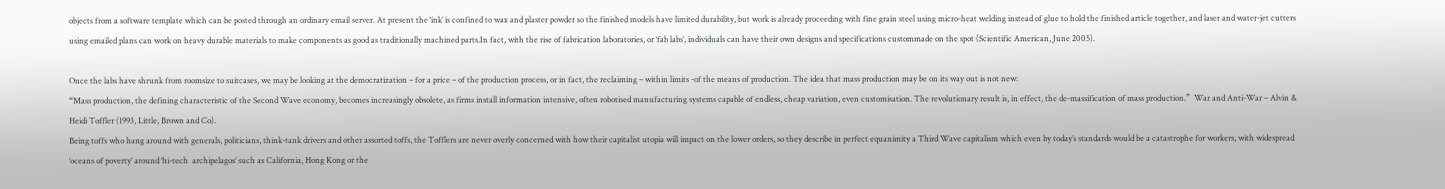objects from a software template which can be posted through an ordinary email server. At present the ‘ink’ is confined to wax and plaster powder so the finished models have limited durability, but work is already proceeding with fine grain steel using micro-heat welding instead of glue to hold the finished article together, and laser and water-jet cutters using emailed plans can work on heavy durable materials to make components as good as traditionally machined parts.In fact, with the rise of fabrication laboratories, or ‘fab labs’, individuals can have their own designs and specifications custommade on the spot (Scientific American, June 2005).

Once the labs have shrunk from roomsize to suitcases, we may be looking at the democratization – for a price – of the production process, or in fact, the reclaiming – within limits -of the means of production. The idea that mass production may be on its way out is not new:
“Mass production, the defining characteristic of the Second Wave economy, becomes increasingly obsolete, as firms install information intensive, often robotised manufacturing systems capable of endless, cheap variation, even customisation. The revolutionary result is, in effect, the de-massification of mass production.”  War and Anti-War – Alvin & Heidi Toffler (1993, Little, Brown and Co).
Being toffs who hang around with generals, politicians, think-tank drivers and other assorted toffs, the Tofflers are never overly concerned with how their capitalist utopia will impact on the lower orders, so they describe in perfect equanimity a Third Wave capitalism which even by today’s standards would be a catastrophe for workers, with widespread ‘oceans of poverty’ around ‘hi-tech  archipelagos’ such as California, Hong Kong or the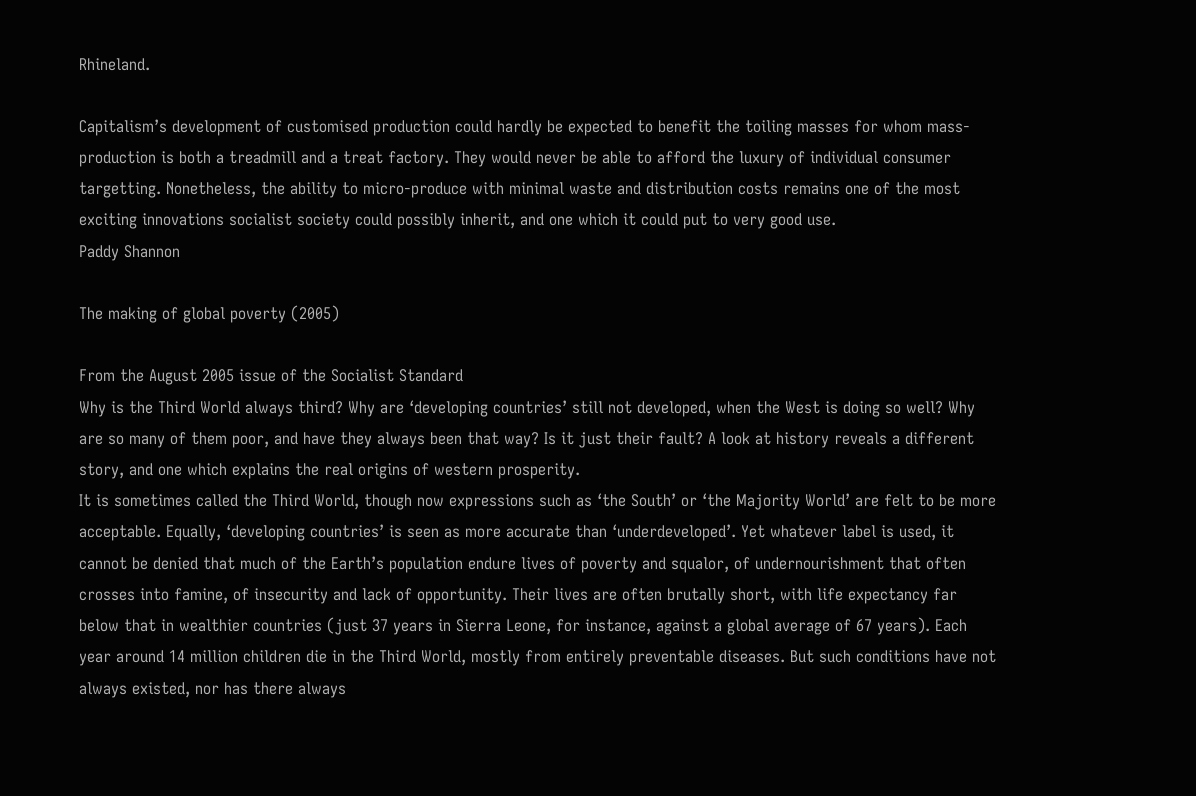Rhineland.

Capitalism’s development of customised production could hardly be expected to benefit the toiling masses for whom mass-production is both a treadmill and a treat factory. They would never be able to afford the luxury of individual consumer targetting. Nonetheless, the ability to micro-produce with minimal waste and distribution costs remains one of the most exciting innovations socialist society could possibly inherit, and one which it could put to very good use.
Paddy Shannon

The making of global poverty (2005)

From the August 2005 issue of the Socialist Standard
Why is the Third World always third? Why are ‘developing countries’ still not developed, when the West is doing so well? Why are so many of them poor, and have they always been that way? Is it just their fault? A look at history reveals a different story, and one which explains the real origins of western prosperity.
It is sometimes called the Third World, though now expressions such as ‘the South’ or ‘the Majority World’ are felt to be more acceptable. Equally, ‘developing countries’ is seen as more accurate than ‘underdeveloped’. Yet whatever label is used, it cannot be denied that much of the Earth’s population endure lives of poverty and squalor, of undernourishment that often crosses into famine, of insecurity and lack of opportunity. Their lives are often brutally short, with life expectancy far below that in wealthier countries (just 37 years in Sierra Leone, for instance, against a global average of 67 years). Each year around 14 million children die in the Third World, mostly from entirely preventable diseases. But such conditions have not always existed, nor has there always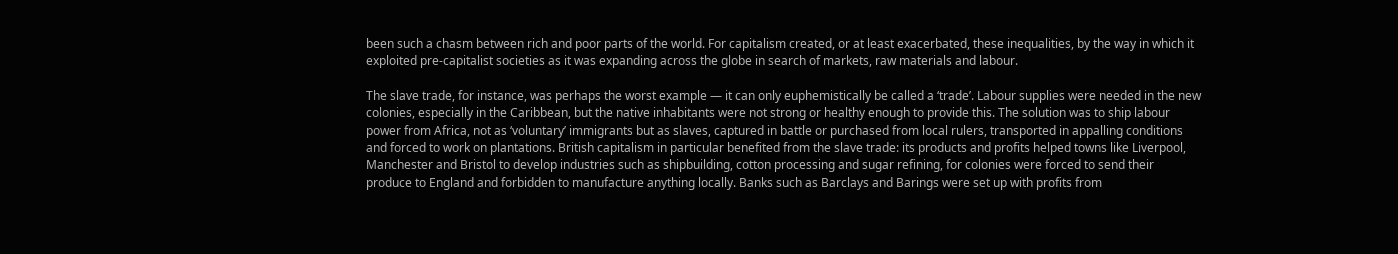been such a chasm between rich and poor parts of the world. For capitalism created, or at least exacerbated, these inequalities, by the way in which it exploited pre-capitalist societies as it was expanding across the globe in search of markets, raw materials and labour.

The slave trade, for instance, was perhaps the worst example — it can only euphemistically be called a ‘trade’. Labour supplies were needed in the new colonies, especially in the Caribbean, but the native inhabitants were not strong or healthy enough to provide this. The solution was to ship labour power from Africa, not as ‘voluntary’ immigrants but as slaves, captured in battle or purchased from local rulers, transported in appalling conditions and forced to work on plantations. British capitalism in particular benefited from the slave trade: its products and profits helped towns like Liverpool, Manchester and Bristol to develop industries such as shipbuilding, cotton processing and sugar refining, for colonies were forced to send their produce to England and forbidden to manufacture anything locally. Banks such as Barclays and Barings were set up with profits from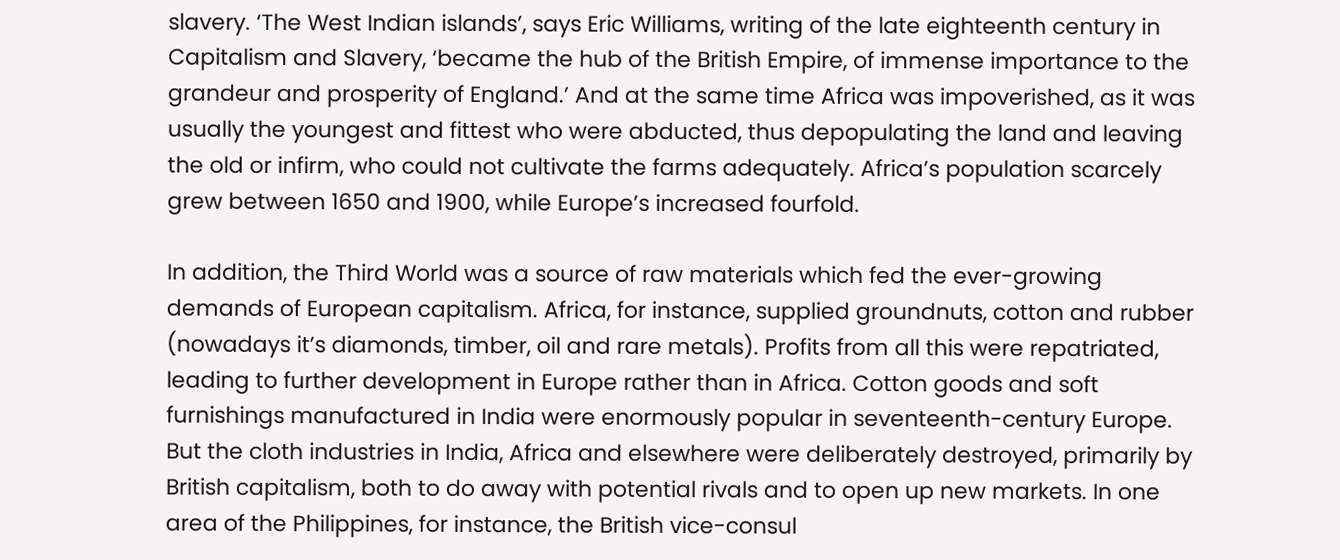slavery. ‘The West Indian islands’, says Eric Williams, writing of the late eighteenth century in Capitalism and Slavery, ‘became the hub of the British Empire, of immense importance to the grandeur and prosperity of England.’ And at the same time Africa was impoverished, as it was usually the youngest and fittest who were abducted, thus depopulating the land and leaving the old or infirm, who could not cultivate the farms adequately. Africa’s population scarcely grew between 1650 and 1900, while Europe’s increased fourfold.

In addition, the Third World was a source of raw materials which fed the ever-growing demands of European capitalism. Africa, for instance, supplied groundnuts, cotton and rubber (nowadays it’s diamonds, timber, oil and rare metals). Profits from all this were repatriated, leading to further development in Europe rather than in Africa. Cotton goods and soft furnishings manufactured in India were enormously popular in seventeenth-century Europe. But the cloth industries in India, Africa and elsewhere were deliberately destroyed, primarily by British capitalism, both to do away with potential rivals and to open up new markets. In one area of the Philippines, for instance, the British vice-consul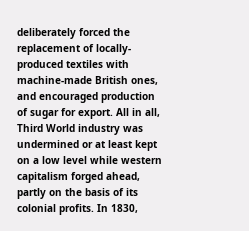deliberately forced the replacement of locally-produced textiles with machine-made British ones, and encouraged production of sugar for export. All in all, Third World industry was undermined or at least kept on a low level while western capitalism forged ahead, partly on the basis of its colonial profits. In 1830,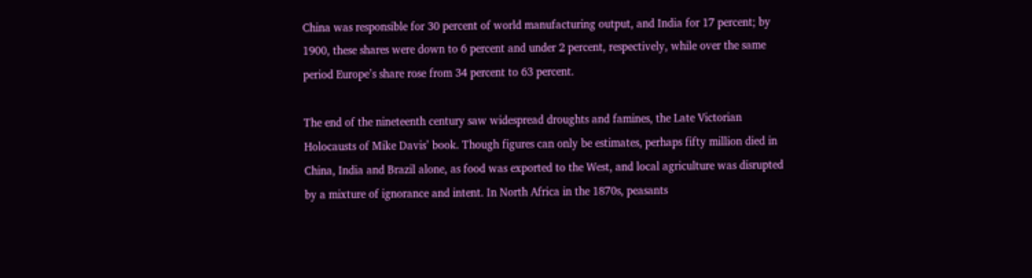China was responsible for 30 percent of world manufacturing output, and India for 17 percent; by 1900, these shares were down to 6 percent and under 2 percent, respectively, while over the same period Europe’s share rose from 34 percent to 63 percent.

The end of the nineteenth century saw widespread droughts and famines, the Late Victorian Holocausts of Mike Davis’ book. Though figures can only be estimates, perhaps fifty million died in China, India and Brazil alone, as food was exported to the West, and local agriculture was disrupted by a mixture of ignorance and intent. In North Africa in the 1870s, peasants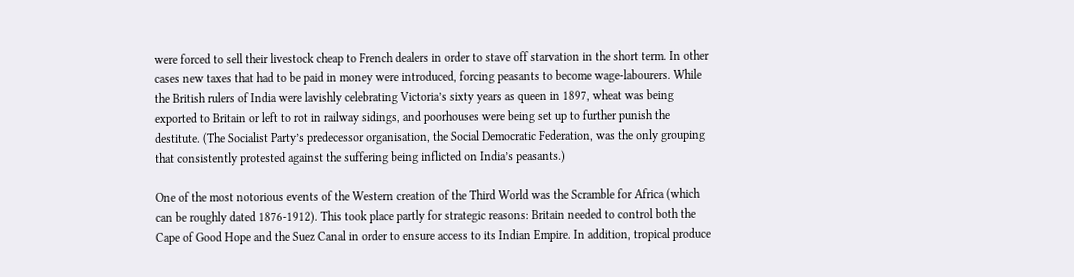were forced to sell their livestock cheap to French dealers in order to stave off starvation in the short term. In other cases new taxes that had to be paid in money were introduced, forcing peasants to become wage-labourers. While the British rulers of India were lavishly celebrating Victoria’s sixty years as queen in 1897, wheat was being exported to Britain or left to rot in railway sidings, and poorhouses were being set up to further punish the destitute. (The Socialist Party’s predecessor organisation, the Social Democratic Federation, was the only grouping that consistently protested against the suffering being inflicted on India’s peasants.)

One of the most notorious events of the Western creation of the Third World was the Scramble for Africa (which can be roughly dated 1876-1912). This took place partly for strategic reasons: Britain needed to control both the Cape of Good Hope and the Suez Canal in order to ensure access to its Indian Empire. In addition, tropical produce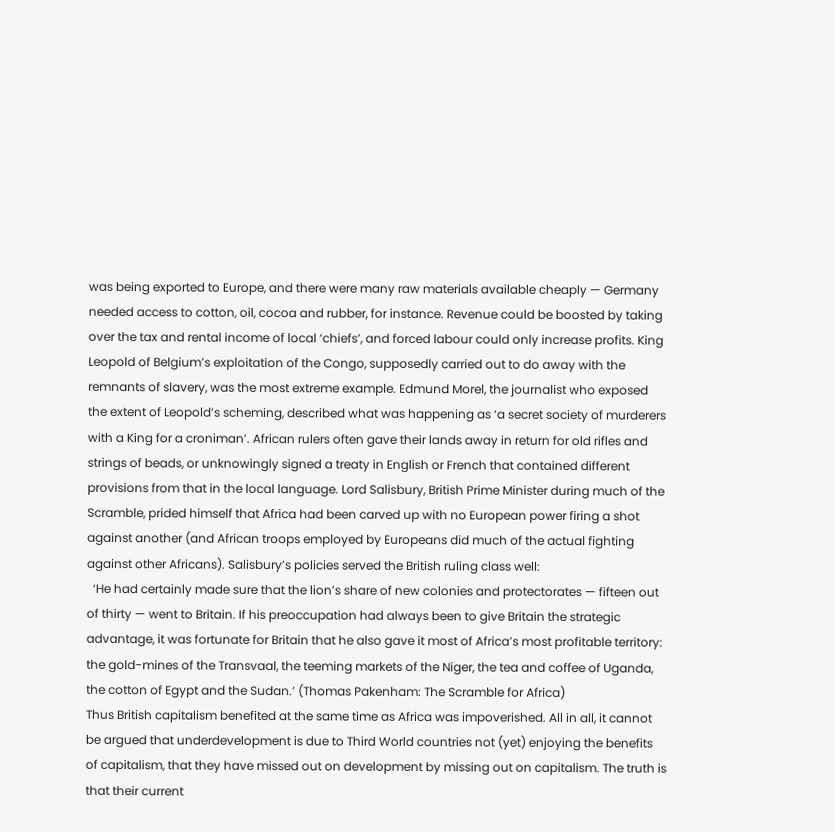was being exported to Europe, and there were many raw materials available cheaply — Germany needed access to cotton, oil, cocoa and rubber, for instance. Revenue could be boosted by taking over the tax and rental income of local ‘chiefs’, and forced labour could only increase profits. King Leopold of Belgium’s exploitation of the Congo, supposedly carried out to do away with the remnants of slavery, was the most extreme example. Edmund Morel, the journalist who exposed the extent of Leopold’s scheming, described what was happening as ‘a secret society of murderers with a King for a croniman’. African rulers often gave their lands away in return for old rifles and strings of beads, or unknowingly signed a treaty in English or French that contained different provisions from that in the local language. Lord Salisbury, British Prime Minister during much of the Scramble, prided himself that Africa had been carved up with no European power firing a shot against another (and African troops employed by Europeans did much of the actual fighting against other Africans). Salisbury’s policies served the British ruling class well:
  ‘He had certainly made sure that the lion’s share of new colonies and protectorates — fifteen out of thirty — went to Britain. If his preoccupation had always been to give Britain the strategic advantage, it was fortunate for Britain that he also gave it most of Africa’s most profitable territory: the gold-mines of the Transvaal, the teeming markets of the Niger, the tea and coffee of Uganda, the cotton of Egypt and the Sudan.’ (Thomas Pakenham: The Scramble for Africa)
Thus British capitalism benefited at the same time as Africa was impoverished. All in all, it cannot be argued that underdevelopment is due to Third World countries not (yet) enjoying the benefits of capitalism, that they have missed out on development by missing out on capitalism. The truth is that their current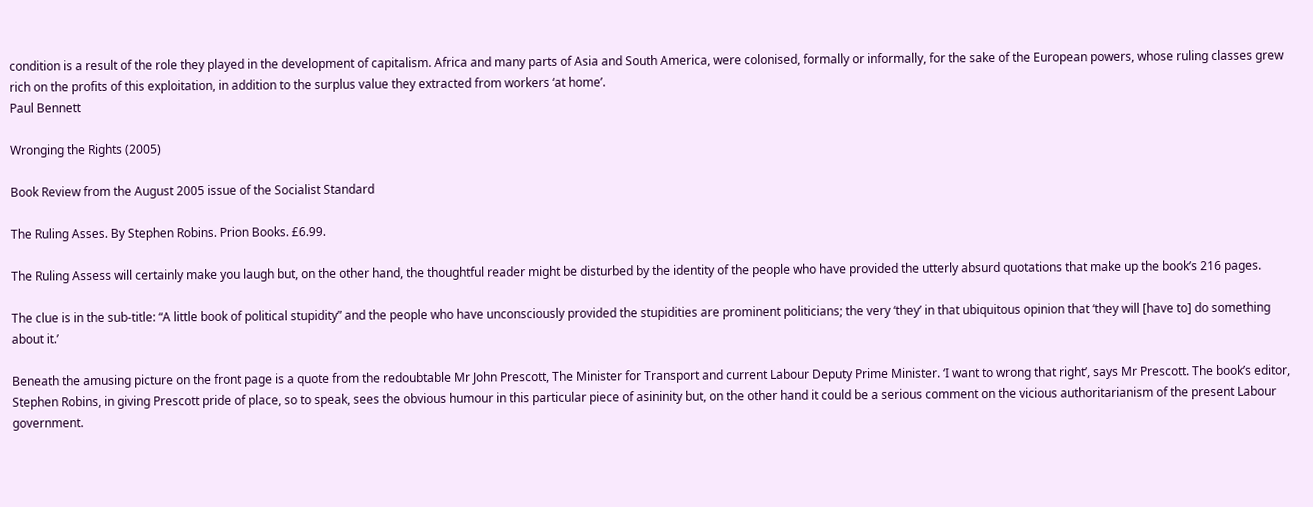condition is a result of the role they played in the development of capitalism. Africa and many parts of Asia and South America, were colonised, formally or informally, for the sake of the European powers, whose ruling classes grew rich on the profits of this exploitation, in addition to the surplus value they extracted from workers ‘at home’.
Paul Bennett

Wronging the Rights (2005)

Book Review from the August 2005 issue of the Socialist Standard

The Ruling Asses. By Stephen Robins. Prion Books. £6.99.

The Ruling Assess will certainly make you laugh but, on the other hand, the thoughtful reader might be disturbed by the identity of the people who have provided the utterly absurd quotations that make up the book’s 216 pages.

The clue is in the sub-title: “A little book of political stupidity” and the people who have unconsciously provided the stupidities are prominent politicians; the very ‘they’ in that ubiquitous opinion that ‘they will [have to] do something about it.’

Beneath the amusing picture on the front page is a quote from the redoubtable Mr John Prescott, The Minister for Transport and current Labour Deputy Prime Minister. ‘I want to wrong that right’, says Mr Prescott. The book’s editor, Stephen Robins, in giving Prescott pride of place, so to speak, sees the obvious humour in this particular piece of asininity but, on the other hand it could be a serious comment on the vicious authoritarianism of the present Labour government.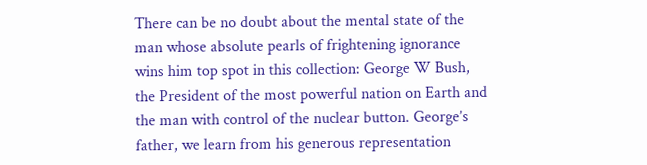There can be no doubt about the mental state of the man whose absolute pearls of frightening ignorance wins him top spot in this collection: George W Bush, the President of the most powerful nation on Earth and the man with control of the nuclear button. George’s father, we learn from his generous representation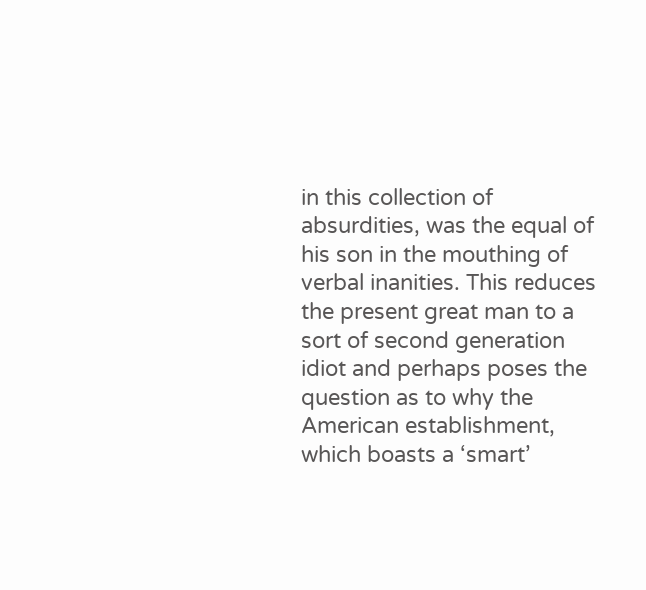in this collection of absurdities, was the equal of his son in the mouthing of verbal inanities. This reduces the present great man to a sort of second generation idiot and perhaps poses the question as to why the American establishment, which boasts a ‘smart’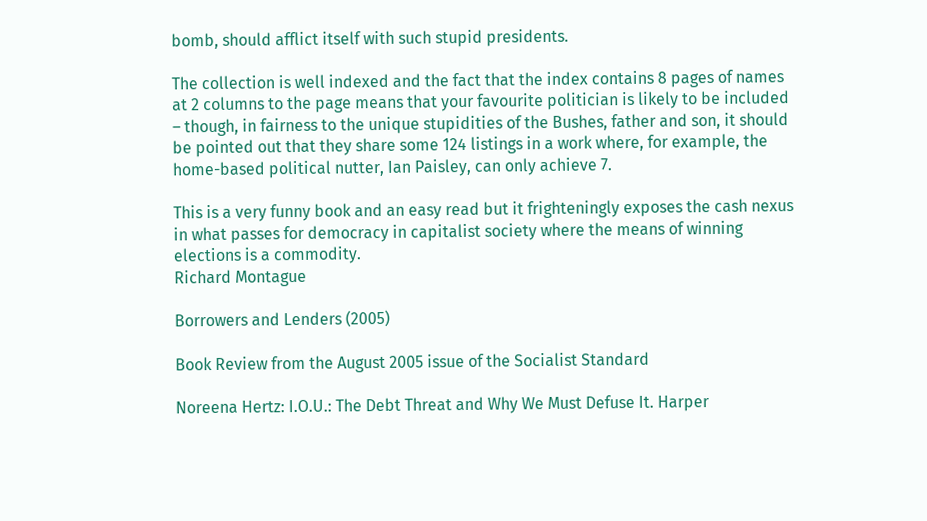bomb, should afflict itself with such stupid presidents.

The collection is well indexed and the fact that the index contains 8 pages of names at 2 columns to the page means that your favourite politician is likely to be included – though, in fairness to the unique stupidities of the Bushes, father and son, it should be pointed out that they share some 124 listings in a work where, for example, the home-based political nutter, Ian Paisley, can only achieve 7.

This is a very funny book and an easy read but it frighteningly exposes the cash nexus in what passes for democracy in capitalist society where the means of winning elections is a commodity.
Richard Montague

Borrowers and Lenders (2005)

Book Review from the August 2005 issue of the Socialist Standard

Noreena Hertz: I.O.U.: The Debt Threat and Why We Must Defuse It. Harper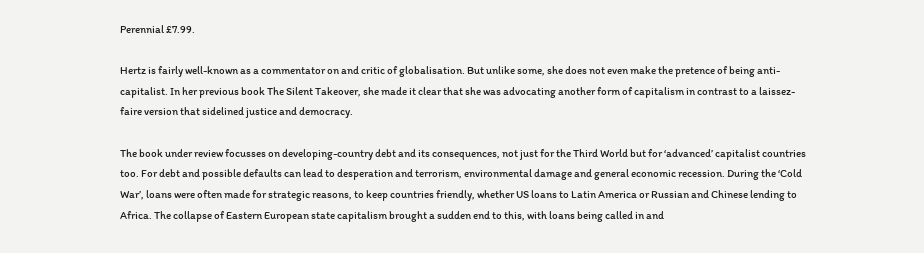Perennial £7.99.

Hertz is fairly well-known as a commentator on and critic of globalisation. But unlike some, she does not even make the pretence of being anti-capitalist. In her previous book The Silent Takeover, she made it clear that she was advocating another form of capitalism in contrast to a laissez-faire version that sidelined justice and democracy.

The book under review focusses on developing-country debt and its consequences, not just for the Third World but for ‘advanced’ capitalist countries too. For debt and possible defaults can lead to desperation and terrorism, environmental damage and general economic recession. During the ‘Cold War’, loans were often made for strategic reasons, to keep countries friendly, whether US loans to Latin America or Russian and Chinese lending to Africa. The collapse of Eastern European state capitalism brought a sudden end to this, with loans being called in and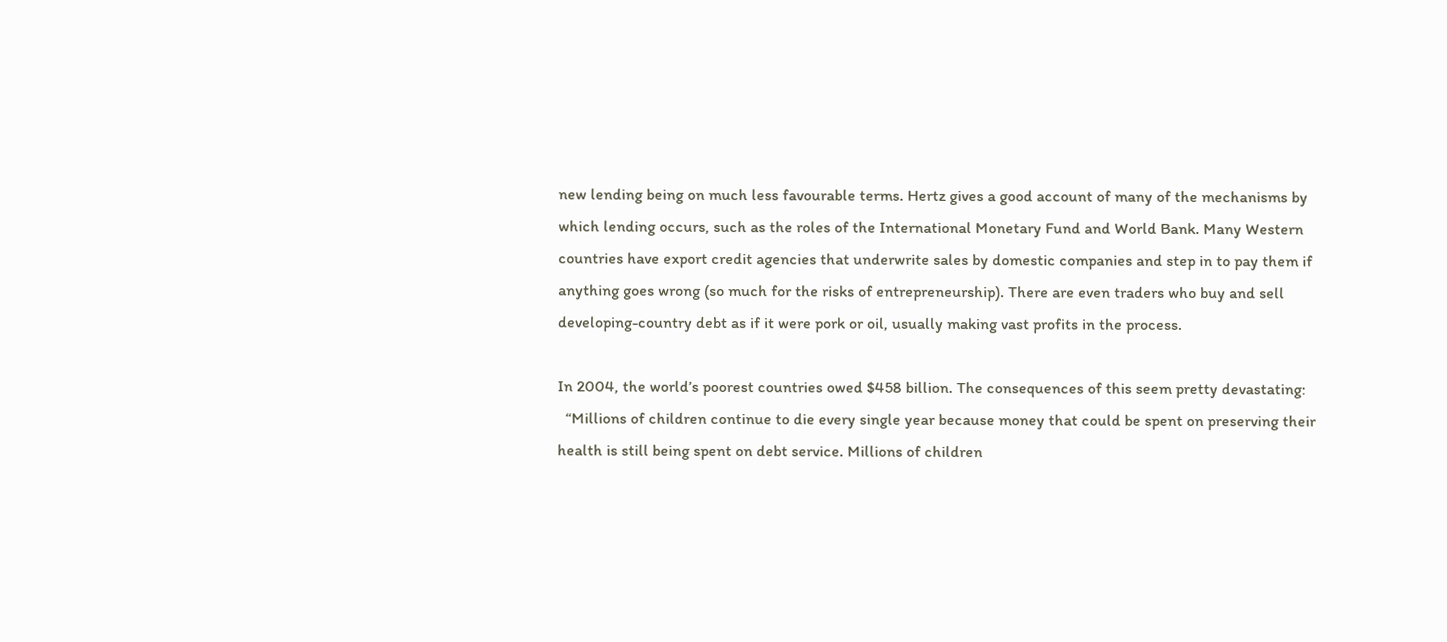new lending being on much less favourable terms. Hertz gives a good account of many of the mechanisms by which lending occurs, such as the roles of the International Monetary Fund and World Bank. Many Western countries have export credit agencies that underwrite sales by domestic companies and step in to pay them if anything goes wrong (so much for the risks of entrepreneurship). There are even traders who buy and sell developing-country debt as if it were pork or oil, usually making vast profits in the process.

In 2004, the world’s poorest countries owed $458 billion. The consequences of this seem pretty devastating:
  “Millions of children continue to die every single year because money that could be spent on preserving their health is still being spent on debt service. Millions of children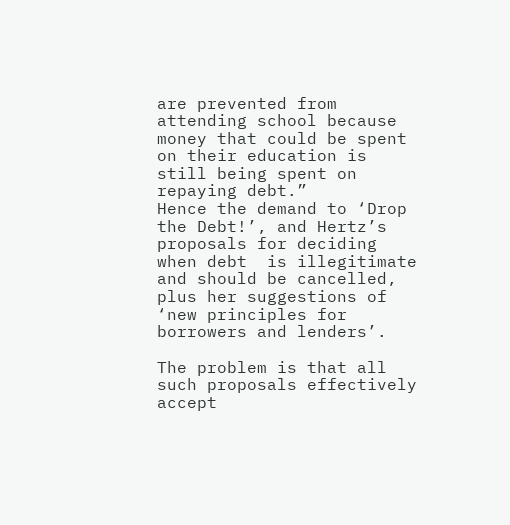are prevented from attending school because money that could be spent on their education is still being spent on repaying debt.”
Hence the demand to ‘Drop the Debt!’, and Hertz’s proposals for deciding when debt  is illegitimate and should be cancelled, plus her suggestions of ‘new principles for borrowers and lenders’.

The problem is that all such proposals effectively accept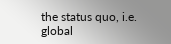the status quo, i.e. global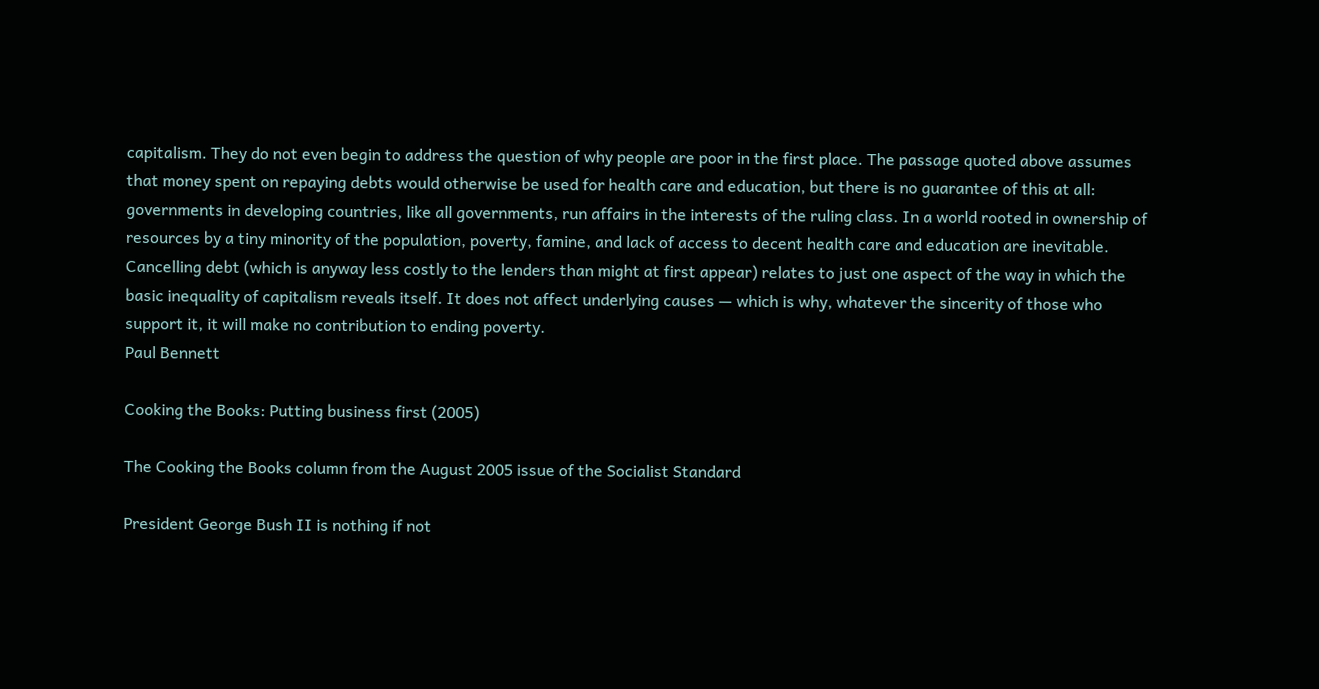capitalism. They do not even begin to address the question of why people are poor in the first place. The passage quoted above assumes that money spent on repaying debts would otherwise be used for health care and education, but there is no guarantee of this at all: governments in developing countries, like all governments, run affairs in the interests of the ruling class. In a world rooted in ownership of resources by a tiny minority of the population, poverty, famine, and lack of access to decent health care and education are inevitable. Cancelling debt (which is anyway less costly to the lenders than might at first appear) relates to just one aspect of the way in which the basic inequality of capitalism reveals itself. It does not affect underlying causes — which is why, whatever the sincerity of those who support it, it will make no contribution to ending poverty.
Paul Bennett

Cooking the Books: Putting business first (2005)

The Cooking the Books column from the August 2005 issue of the Socialist Standard

President George Bush II is nothing if not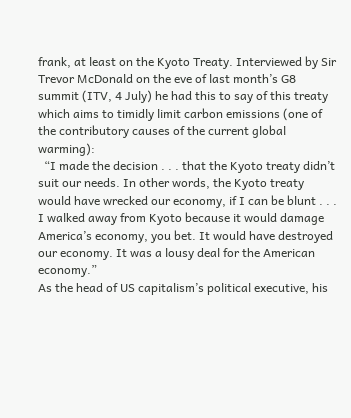frank, at least on the Kyoto Treaty. Interviewed by Sir Trevor McDonald on the eve of last month’s G8 summit (ITV, 4 July) he had this to say of this treaty which aims to timidly limit carbon emissions (one of the contributory causes of the current global warming):
  “I made the decision . . . that the Kyoto treaty didn’t suit our needs. In other words, the Kyoto treaty would have wrecked our economy, if I can be blunt . . . I walked away from Kyoto because it would damage America’s economy, you bet. It would have destroyed our economy. It was a lousy deal for the American economy.”
As the head of US capitalism’s political executive, his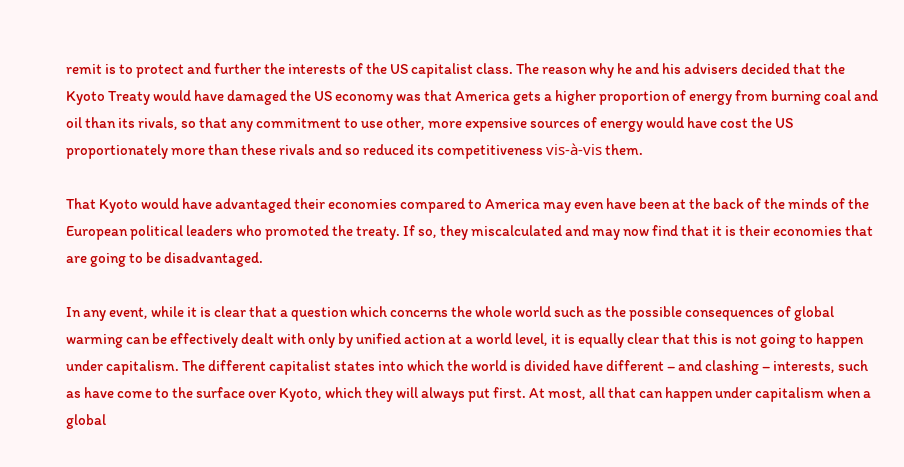remit is to protect and further the interests of the US capitalist class. The reason why he and his advisers decided that the Kyoto Treaty would have damaged the US economy was that America gets a higher proportion of energy from burning coal and oil than its rivals, so that any commitment to use other, more expensive sources of energy would have cost the US proportionately more than these rivals and so reduced its competitiveness vis-à-vis them.

That Kyoto would have advantaged their economies compared to America may even have been at the back of the minds of the European political leaders who promoted the treaty. If so, they miscalculated and may now find that it is their economies that are going to be disadvantaged.

In any event, while it is clear that a question which concerns the whole world such as the possible consequences of global warming can be effectively dealt with only by unified action at a world level, it is equally clear that this is not going to happen under capitalism. The different capitalist states into which the world is divided have different – and clashing – interests, such as have come to the surface over Kyoto, which they will always put first. At most, all that can happen under capitalism when a global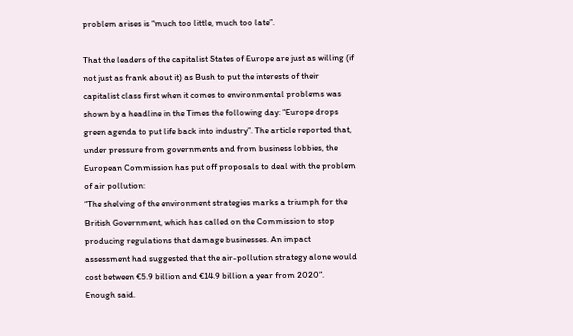problem arises is “much too little, much too late”.

That the leaders of the capitalist States of Europe are just as willing (if not just as frank about it) as Bush to put the interests of their capitalist class first when it comes to environmental problems was shown by a headline in the Times the following day: “Europe drops green agenda to put life back into industry”. The article reported that, under pressure from governments and from business lobbies, the European Commission has put off proposals to deal with the problem of air pollution:
“The shelving of the environment strategies marks a triumph for the British Government, which has called on the Commission to stop producing regulations that damage businesses. An impact assessment had suggested that the air-pollution strategy alone would cost between €5.9 billion and €14.9 billion a year from 2020”.
Enough said.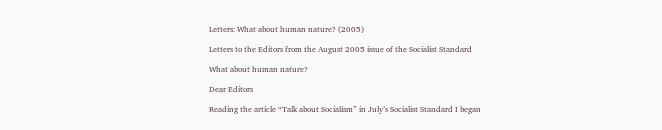Letters: What about human nature? (2005)

Letters to the Editors from the August 2005 issue of the Socialist Standard

What about human nature?

Dear Editors

Reading the article “Talk about Socialism” in July’s Socialist Standard I began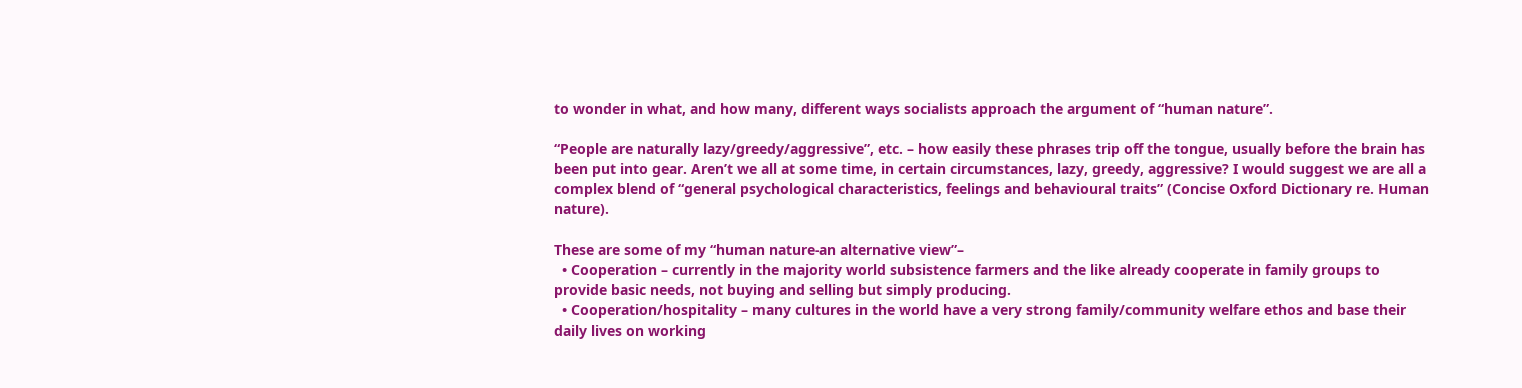to wonder in what, and how many, different ways socialists approach the argument of “human nature”.

“People are naturally lazy/greedy/aggressive”, etc. – how easily these phrases trip off the tongue, usually before the brain has been put into gear. Aren’t we all at some time, in certain circumstances, lazy, greedy, aggressive? I would suggest we are all a complex blend of “general psychological characteristics, feelings and behavioural traits” (Concise Oxford Dictionary re. Human nature).

These are some of my “human nature-an alternative view”–
  • Cooperation – currently in the majority world subsistence farmers and the like already cooperate in family groups to provide basic needs, not buying and selling but simply producing.
  • Cooperation/hospitality – many cultures in the world have a very strong family/community welfare ethos and base their daily lives on working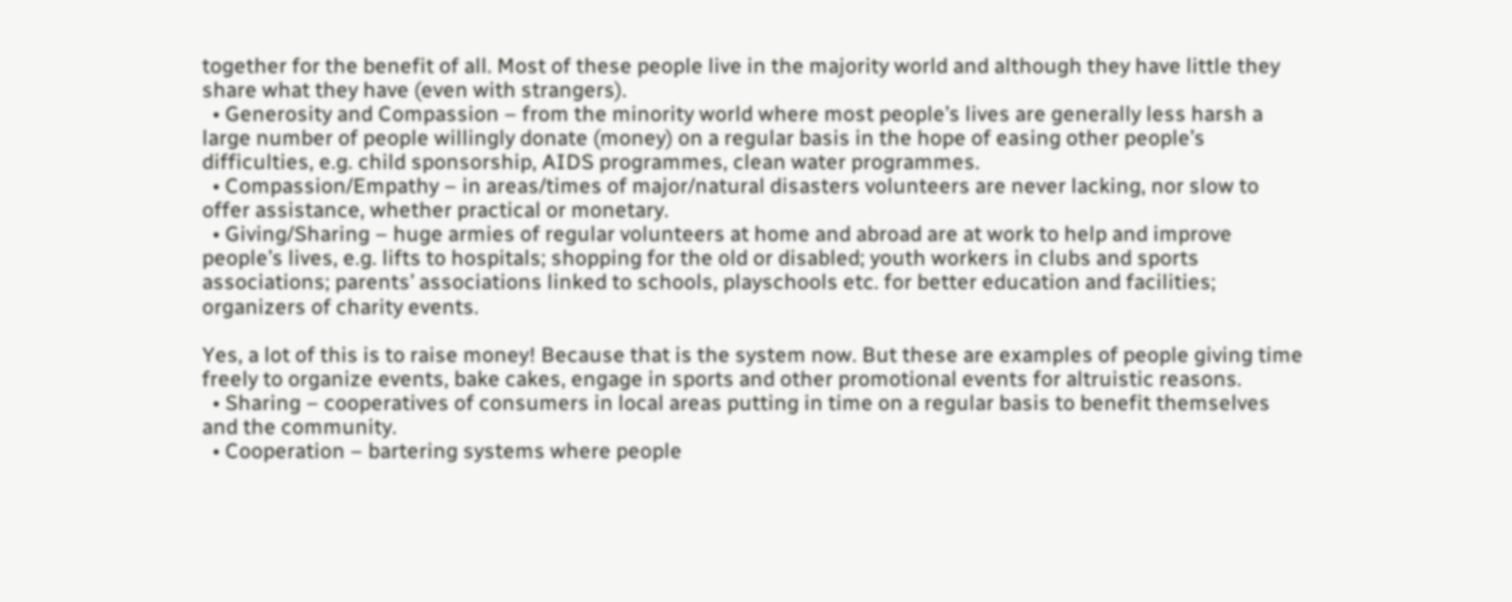together for the benefit of all. Most of these people live in the majority world and although they have little they share what they have (even with strangers).
  • Generosity and Compassion – from the minority world where most people’s lives are generally less harsh a large number of people willingly donate (money) on a regular basis in the hope of easing other people’s difficulties, e.g. child sponsorship, AIDS programmes, clean water programmes.
  • Compassion/Empathy – in areas/times of major/natural disasters volunteers are never lacking, nor slow to offer assistance, whether practical or monetary.
  • Giving/Sharing – huge armies of regular volunteers at home and abroad are at work to help and improve people’s lives, e.g. lifts to hospitals; shopping for the old or disabled; youth workers in clubs and sports associations; parents’ associations linked to schools, playschools etc. for better education and facilities; organizers of charity events.

Yes, a lot of this is to raise money! Because that is the system now. But these are examples of people giving time freely to organize events, bake cakes, engage in sports and other promotional events for altruistic reasons.
  • Sharing – cooperatives of consumers in local areas putting in time on a regular basis to benefit themselves and the community.
  • Cooperation – bartering systems where people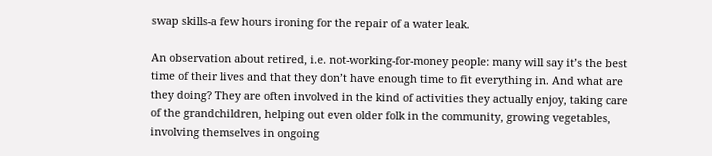swap skills-a few hours ironing for the repair of a water leak.

An observation about retired, i.e. not-working-for-money people: many will say it’s the best time of their lives and that they don’t have enough time to fit everything in. And what are they doing? They are often involved in the kind of activities they actually enjoy, taking care of the grandchildren, helping out even older folk in the community, growing vegetables, involving themselves in ongoing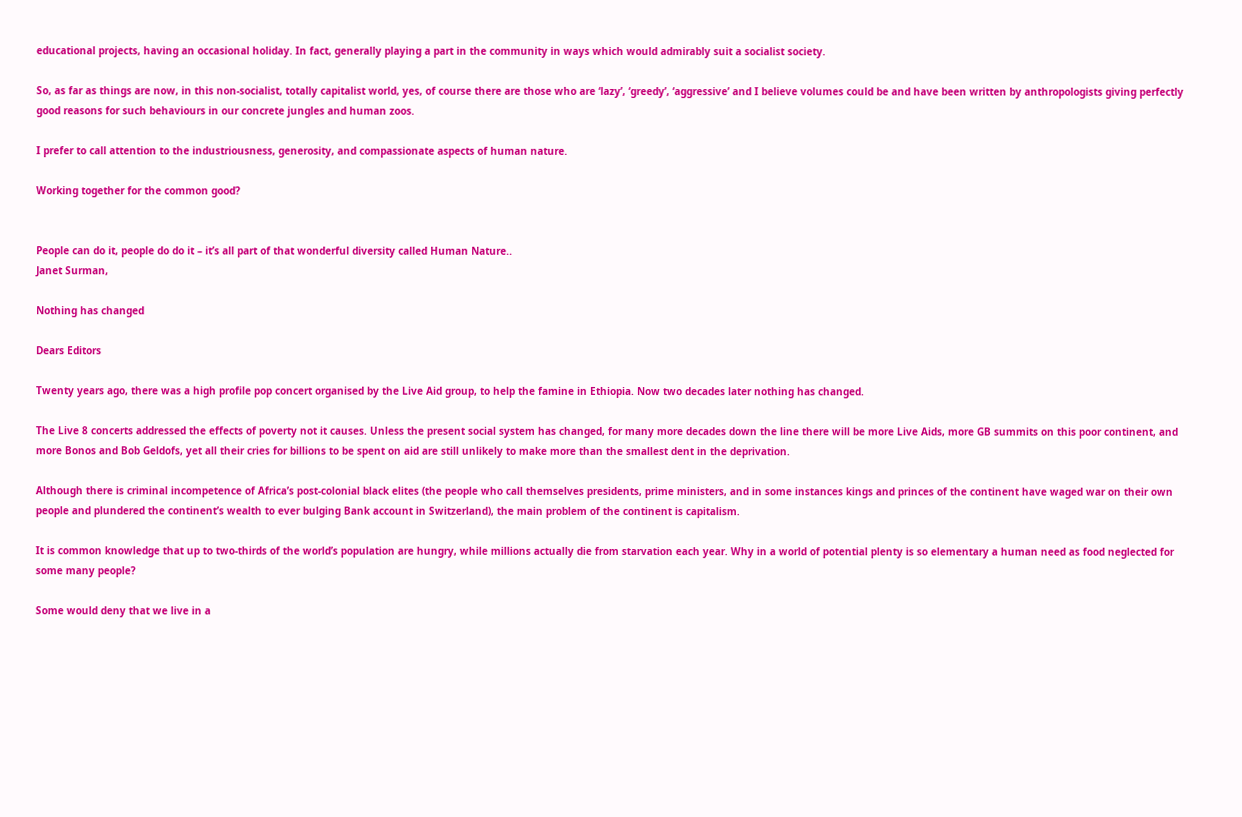educational projects, having an occasional holiday. In fact, generally playing a part in the community in ways which would admirably suit a socialist society.

So, as far as things are now, in this non-socialist, totally capitalist world, yes, of course there are those who are ‘lazy’, ‘greedy’, ‘aggressive’ and I believe volumes could be and have been written by anthropologists giving perfectly good reasons for such behaviours in our concrete jungles and human zoos.

I prefer to call attention to the industriousness, generosity, and compassionate aspects of human nature.

Working together for the common good?


People can do it, people do do it – it’s all part of that wonderful diversity called Human Nature..
Janet Surman,

Nothing has changed

Dears Editors

Twenty years ago, there was a high profile pop concert organised by the Live Aid group, to help the famine in Ethiopia. Now two decades later nothing has changed.

The Live 8 concerts addressed the effects of poverty not it causes. Unless the present social system has changed, for many more decades down the line there will be more Live Aids, more GB summits on this poor continent, and more Bonos and Bob Geldofs, yet all their cries for billions to be spent on aid are still unlikely to make more than the smallest dent in the deprivation.

Although there is criminal incompetence of Africa’s post-colonial black elites (the people who call themselves presidents, prime ministers, and in some instances kings and princes of the continent have waged war on their own people and plundered the continent’s wealth to ever bulging Bank account in Switzerland), the main problem of the continent is capitalism.

It is common knowledge that up to two-thirds of the world’s population are hungry, while millions actually die from starvation each year. Why in a world of potential plenty is so elementary a human need as food neglected for some many people?

Some would deny that we live in a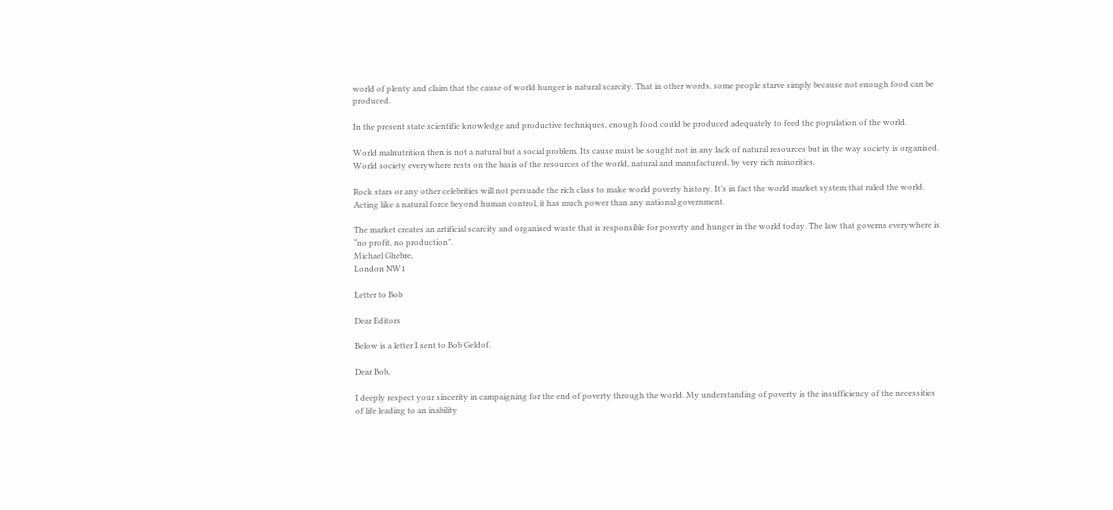world of plenty and claim that the cause of world hunger is natural scarcity. That in other words, some people starve simply because not enough food can be produced.

In the present state scientific knowledge and productive techniques, enough food could be produced adequately to feed the population of the world.

World malnutrition then is not a natural but a social problem. Its cause must be sought not in any lack of natural resources but in the way society is organised. World society everywhere rests on the basis of the resources of the world, natural and manufactured, by very rich minorities.

Rock stars or any other celebrities will not persuade the rich class to make world poverty history. It’s in fact the world market system that ruled the world. Acting like a natural force beyond human control, it has much power than any national government.

The market creates an artificial scarcity and organised waste that is responsible for poverty and hunger in the world today. The law that governs everywhere is “no profit, no production”.
Michael Ghebre,
London NW1

Letter to Bob

Dear Editors

Below is a letter I sent to Bob Geldof.

Dear Bob,

I deeply respect your sincerity in campaigning for the end of poverty through the world. My understanding of poverty is the insufficiency of the necessities of life leading to an inability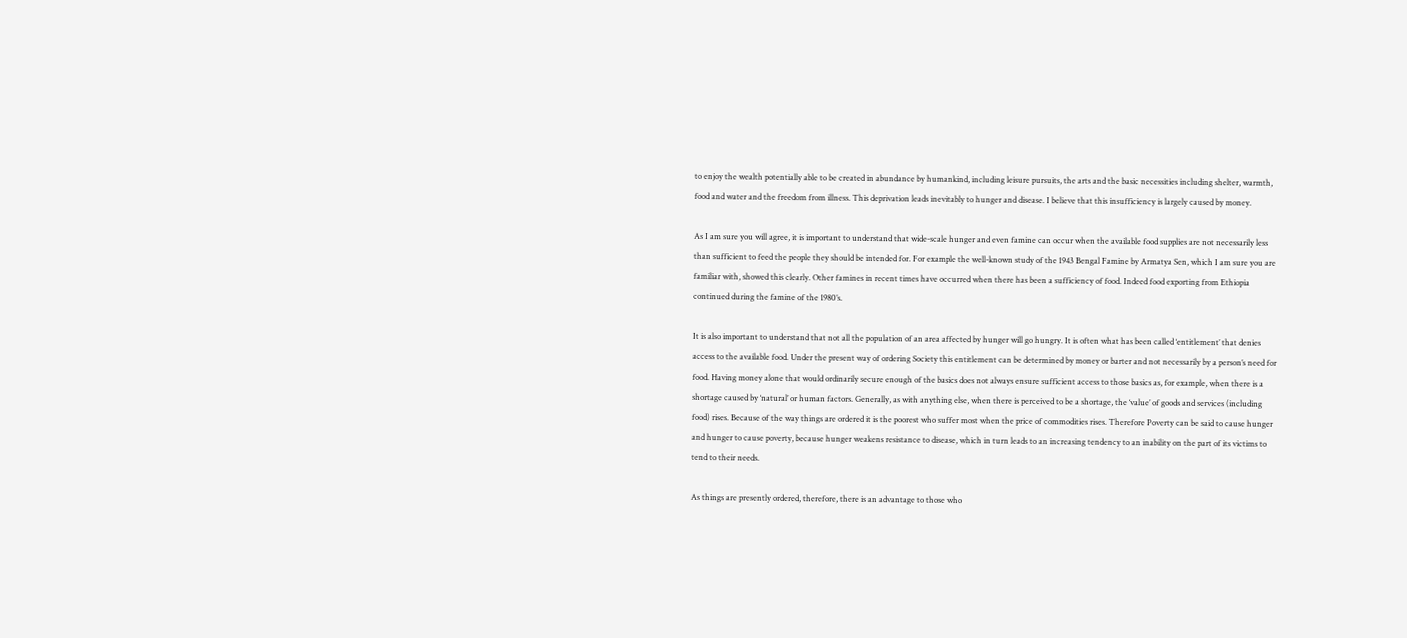to enjoy the wealth potentially able to be created in abundance by humankind, including leisure pursuits, the arts and the basic necessities including shelter, warmth, food and water and the freedom from illness. This deprivation leads inevitably to hunger and disease. I believe that this insufficiency is largely caused by money.

As I am sure you will agree, it is important to understand that wide-scale hunger and even famine can occur when the available food supplies are not necessarily less than sufficient to feed the people they should be intended for. For example the well-known study of the 1943 Bengal Famine by Armatya Sen, which I am sure you are familiar with, showed this clearly. Other famines in recent times have occurred when there has been a sufficiency of food. Indeed food exporting from Ethiopia continued during the famine of the 1980’s.

It is also important to understand that not all the population of an area affected by hunger will go hungry. It is often what has been called ‘entitlement’ that denies access to the available food. Under the present way of ordering Society this entitlement can be determined by money or barter and not necessarily by a person’s need for food. Having money alone that would ordinarily secure enough of the basics does not always ensure sufficient access to those basics as, for example, when there is a shortage caused by ‘natural’ or human factors. Generally, as with anything else, when there is perceived to be a shortage, the ‘value’ of goods and services (including food) rises. Because of the way things are ordered it is the poorest who suffer most when the price of commodities rises. Therefore Poverty can be said to cause hunger and hunger to cause poverty, because hunger weakens resistance to disease, which in turn leads to an increasing tendency to an inability on the part of its victims to tend to their needs.

As things are presently ordered, therefore, there is an advantage to those who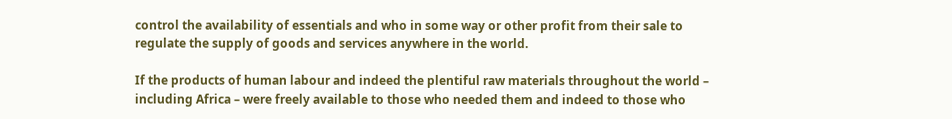control the availability of essentials and who in some way or other profit from their sale to regulate the supply of goods and services anywhere in the world.

If the products of human labour and indeed the plentiful raw materials throughout the world – including Africa – were freely available to those who needed them and indeed to those who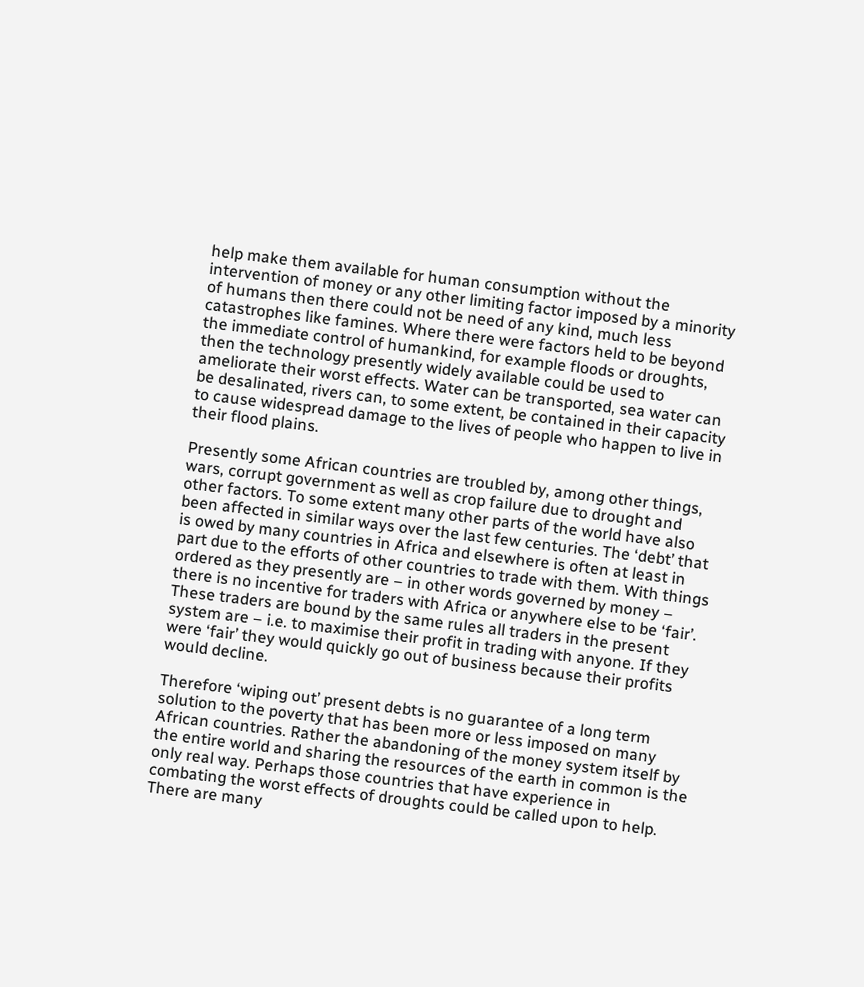help make them available for human consumption without the intervention of money or any other limiting factor imposed by a minority of humans then there could not be need of any kind, much less catastrophes like famines. Where there were factors held to be beyond the immediate control of humankind, for example floods or droughts, then the technology presently widely available could be used to ameliorate their worst effects. Water can be transported, sea water can be desalinated, rivers can, to some extent, be contained in their capacity to cause widespread damage to the lives of people who happen to live in their flood plains.

Presently some African countries are troubled by, among other things, wars, corrupt government as well as crop failure due to drought and other factors. To some extent many other parts of the world have also been affected in similar ways over the last few centuries. The ‘debt’ that is owed by many countries in Africa and elsewhere is often at least in part due to the efforts of other countries to trade with them. With things ordered as they presently are – in other words governed by money – there is no incentive for traders with Africa or anywhere else to be ‘fair’. These traders are bound by the same rules all traders in the present system are – i.e. to maximise their profit in trading with anyone. If they were ‘fair’ they would quickly go out of business because their profits would decline.

Therefore ‘wiping out’ present debts is no guarantee of a long term solution to the poverty that has been more or less imposed on many African countries. Rather the abandoning of the money system itself by the entire world and sharing the resources of the earth in common is the only real way. Perhaps those countries that have experience in combating the worst effects of droughts could be called upon to help. There are many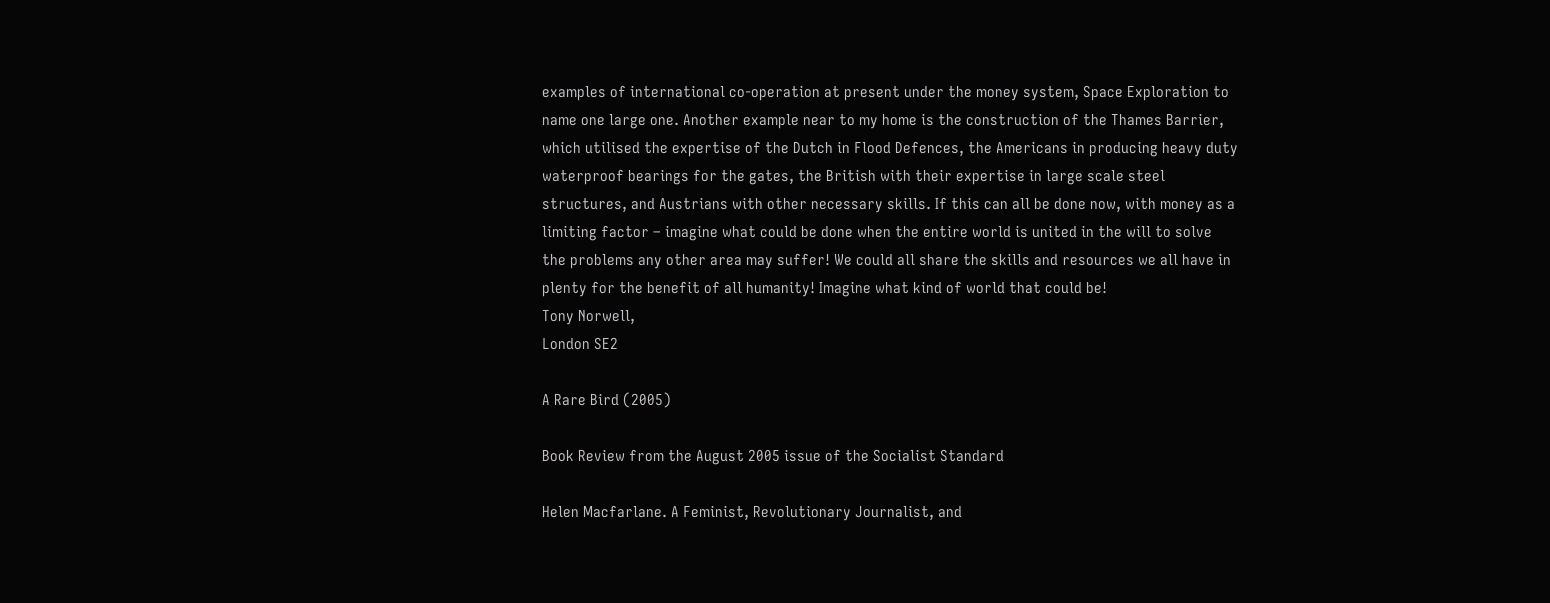examples of international co-operation at present under the money system, Space Exploration to name one large one. Another example near to my home is the construction of the Thames Barrier, which utilised the expertise of the Dutch in Flood Defences, the Americans in producing heavy duty waterproof bearings for the gates, the British with their expertise in large scale steel structures, and Austrians with other necessary skills. If this can all be done now, with money as a limiting factor – imagine what could be done when the entire world is united in the will to solve the problems any other area may suffer! We could all share the skills and resources we all have in plenty for the benefit of all humanity! Imagine what kind of world that could be!
Tony Norwell,
London SE2

A Rare Bird (2005)

Book Review from the August 2005 issue of the Socialist Standard

Helen Macfarlane. A Feminist, Revolutionary Journalist, and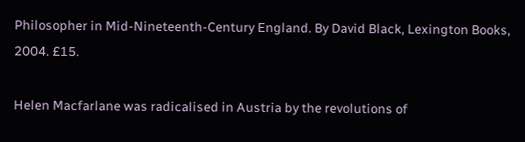Philosopher in Mid-Nineteenth-Century England. By David Black, Lexington Books, 2004. £15.

Helen Macfarlane was radicalised in Austria by the revolutions of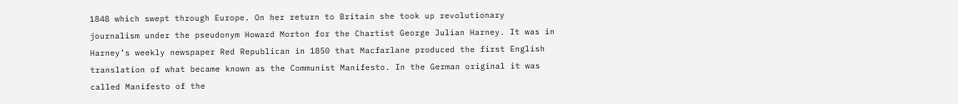1848 which swept through Europe. On her return to Britain she took up revolutionary journalism under the pseudonym Howard Morton for the Chartist George Julian Harney. It was in Harney’s weekly newspaper Red Republican in 1850 that Macfarlane produced the first English translation of what became known as the Communist Manifesto. In the German original it was called Manifesto of the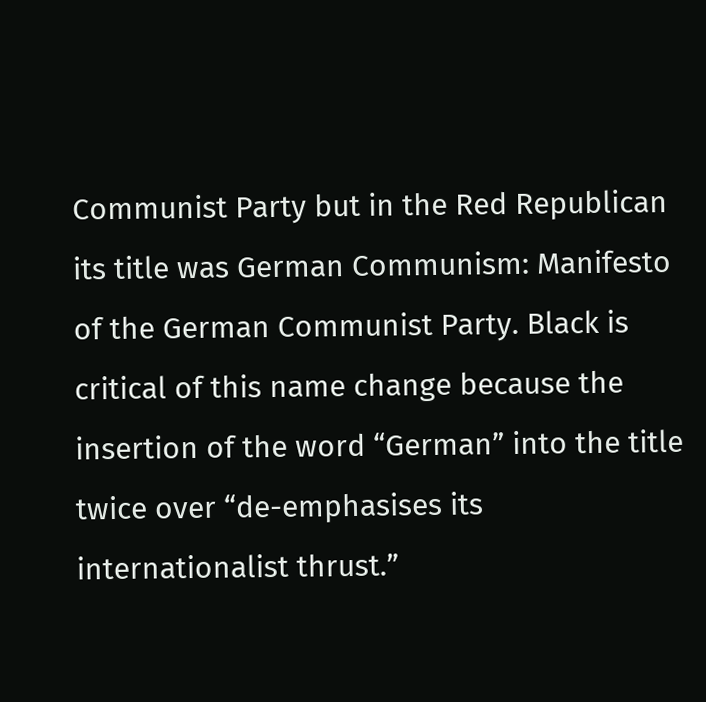Communist Party but in the Red Republican its title was German Communism: Manifesto of the German Communist Party. Black is critical of this name change because the insertion of the word “German” into the title twice over “de-emphasises its internationalist thrust.”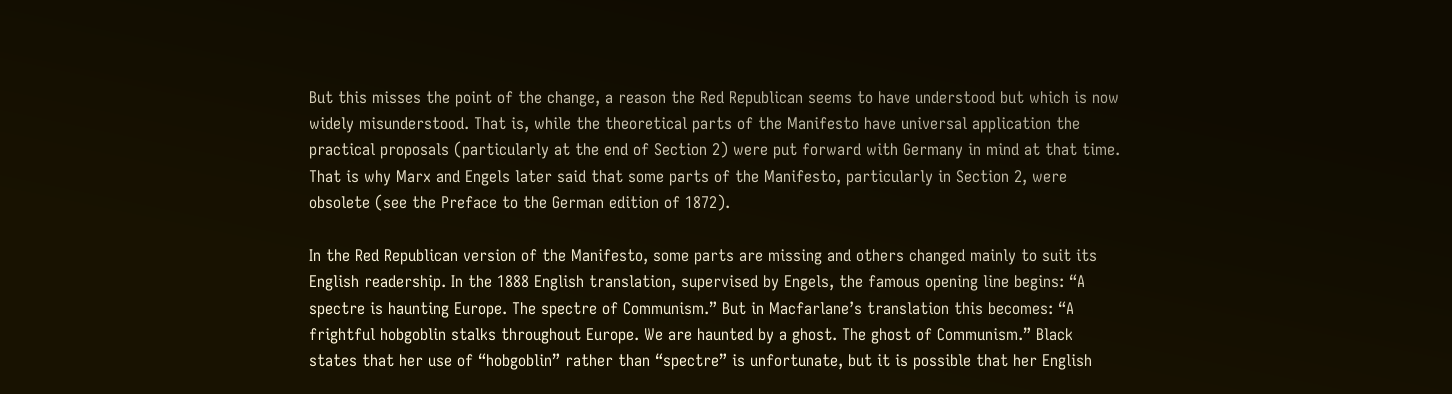But this misses the point of the change, a reason the Red Republican seems to have understood but which is now widely misunderstood. That is, while the theoretical parts of the Manifesto have universal application the practical proposals (particularly at the end of Section 2) were put forward with Germany in mind at that time. That is why Marx and Engels later said that some parts of the Manifesto, particularly in Section 2, were obsolete (see the Preface to the German edition of 1872).

In the Red Republican version of the Manifesto, some parts are missing and others changed mainly to suit its English readership. In the 1888 English translation, supervised by Engels, the famous opening line begins: “A spectre is haunting Europe. The spectre of Communism.” But in Macfarlane’s translation this becomes: “A frightful hobgoblin stalks throughout Europe. We are haunted by a ghost. The ghost of Communism.” Black states that her use of “hobgoblin” rather than “spectre” is unfortunate, but it is possible that her English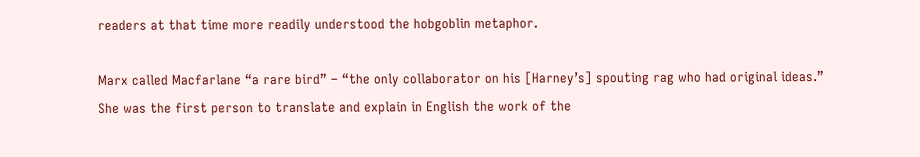readers at that time more readily understood the hobgoblin metaphor.

Marx called Macfarlane “a rare bird” – “the only collaborator on his [Harney’s] spouting rag who had original ideas.” She was the first person to translate and explain in English the work of the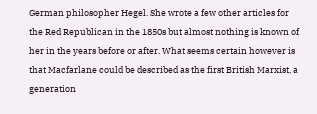German philosopher Hegel. She wrote a few other articles for the Red Republican in the 1850s but almost nothing is known of her in the years before or after. What seems certain however is that Macfarlane could be described as the first British Marxist, a generation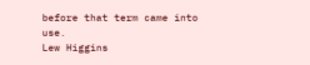before that term came into use.
Lew Higgins